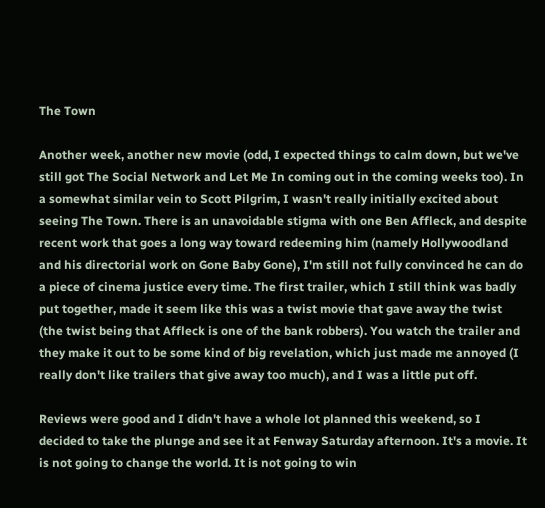The Town

Another week, another new movie (odd, I expected things to calm down, but we've still got The Social Network and Let Me In coming out in the coming weeks too). In a somewhat similar vein to Scott Pilgrim, I wasn't really initially excited about seeing The Town. There is an unavoidable stigma with one Ben Affleck, and despite recent work that goes a long way toward redeeming him (namely Hollywoodland and his directorial work on Gone Baby Gone), I'm still not fully convinced he can do a piece of cinema justice every time. The first trailer, which I still think was badly put together, made it seem like this was a twist movie that gave away the twist (the twist being that Affleck is one of the bank robbers). You watch the trailer and they make it out to be some kind of big revelation, which just made me annoyed (I really don't like trailers that give away too much), and I was a little put off.

Reviews were good and I didn't have a whole lot planned this weekend, so I decided to take the plunge and see it at Fenway Saturday afternoon. It's a movie. It is not going to change the world. It is not going to win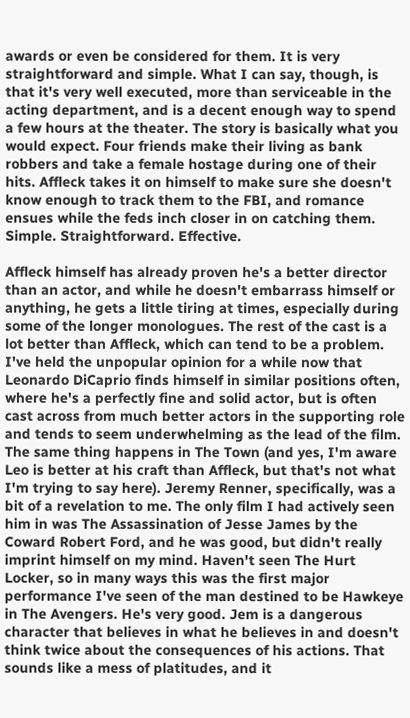awards or even be considered for them. It is very straightforward and simple. What I can say, though, is that it's very well executed, more than serviceable in the acting department, and is a decent enough way to spend a few hours at the theater. The story is basically what you would expect. Four friends make their living as bank robbers and take a female hostage during one of their hits. Affleck takes it on himself to make sure she doesn't know enough to track them to the FBI, and romance ensues while the feds inch closer in on catching them. Simple. Straightforward. Effective.

Affleck himself has already proven he's a better director than an actor, and while he doesn't embarrass himself or anything, he gets a little tiring at times, especially during some of the longer monologues. The rest of the cast is a lot better than Affleck, which can tend to be a problem. I've held the unpopular opinion for a while now that Leonardo DiCaprio finds himself in similar positions often, where he's a perfectly fine and solid actor, but is often cast across from much better actors in the supporting role and tends to seem underwhelming as the lead of the film. The same thing happens in The Town (and yes, I'm aware Leo is better at his craft than Affleck, but that's not what I'm trying to say here). Jeremy Renner, specifically, was a bit of a revelation to me. The only film I had actively seen him in was The Assassination of Jesse James by the Coward Robert Ford, and he was good, but didn't really imprint himself on my mind. Haven't seen The Hurt Locker, so in many ways this was the first major performance I've seen of the man destined to be Hawkeye in The Avengers. He's very good. Jem is a dangerous character that believes in what he believes in and doesn't think twice about the consequences of his actions. That sounds like a mess of platitudes, and it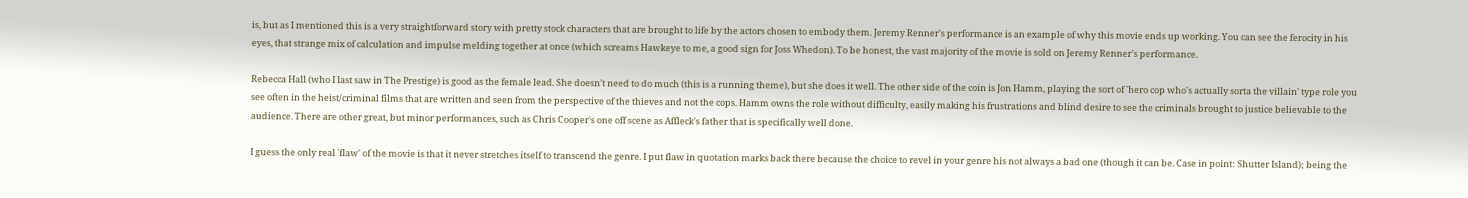is, but as I mentioned this is a very straightforward story with pretty stock characters that are brought to life by the actors chosen to embody them. Jeremy Renner's performance is an example of why this movie ends up working. You can see the ferocity in his eyes, that strange mix of calculation and impulse melding together at once (which screams Hawkeye to me, a good sign for Joss Whedon). To be honest, the vast majority of the movie is sold on Jeremy Renner's performance.

Rebecca Hall (who I last saw in The Prestige) is good as the female lead. She doesn't need to do much (this is a running theme), but she does it well. The other side of the coin is Jon Hamm, playing the sort of 'hero cop who's actually sorta the villain' type role you see often in the heist/criminal films that are written and seen from the perspective of the thieves and not the cops. Hamm owns the role without difficulty, easily making his frustrations and blind desire to see the criminals brought to justice believable to the audience. There are other great, but minor performances, such as Chris Cooper's one off scene as Affleck's father that is specifically well done.

I guess the only real 'flaw' of the movie is that it never stretches itself to transcend the genre. I put flaw in quotation marks back there because the choice to revel in your genre his not always a bad one (though it can be. Case in point: Shutter Island); being the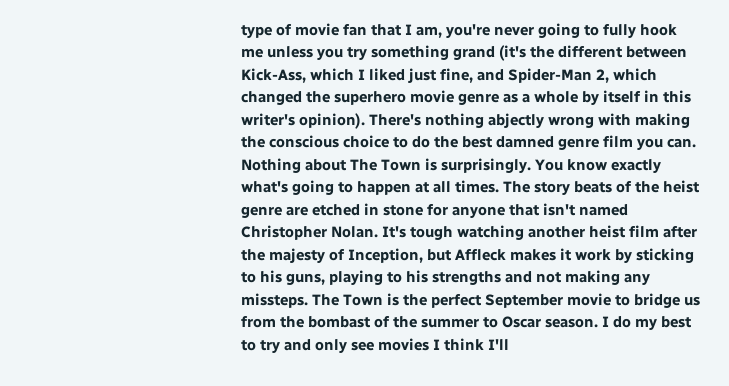type of movie fan that I am, you're never going to fully hook me unless you try something grand (it's the different between Kick-Ass, which I liked just fine, and Spider-Man 2, which changed the superhero movie genre as a whole by itself in this writer's opinion). There's nothing abjectly wrong with making the conscious choice to do the best damned genre film you can. Nothing about The Town is surprisingly. You know exactly what's going to happen at all times. The story beats of the heist genre are etched in stone for anyone that isn't named Christopher Nolan. It's tough watching another heist film after the majesty of Inception, but Affleck makes it work by sticking to his guns, playing to his strengths and not making any missteps. The Town is the perfect September movie to bridge us from the bombast of the summer to Oscar season. I do my best to try and only see movies I think I'll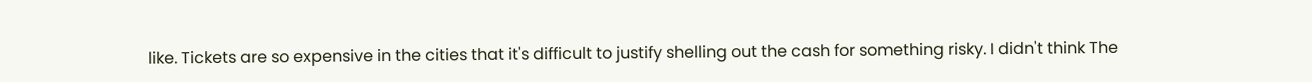like. Tickets are so expensive in the cities that it's difficult to justify shelling out the cash for something risky. I didn't think The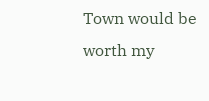Town would be worth my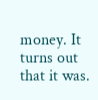money. It turns out that it was.